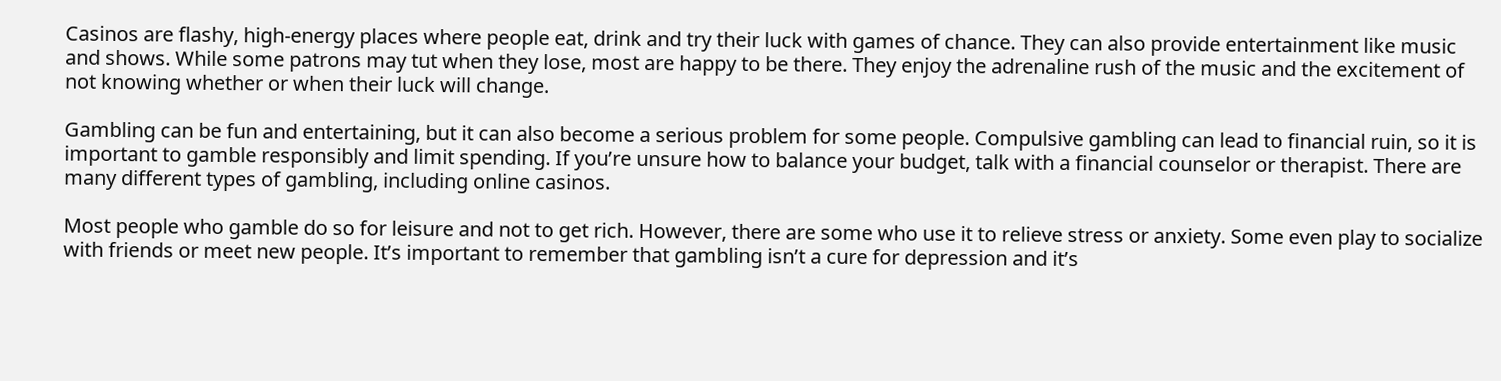Casinos are flashy, high-energy places where people eat, drink and try their luck with games of chance. They can also provide entertainment like music and shows. While some patrons may tut when they lose, most are happy to be there. They enjoy the adrenaline rush of the music and the excitement of not knowing whether or when their luck will change.

Gambling can be fun and entertaining, but it can also become a serious problem for some people. Compulsive gambling can lead to financial ruin, so it is important to gamble responsibly and limit spending. If you’re unsure how to balance your budget, talk with a financial counselor or therapist. There are many different types of gambling, including online casinos.

Most people who gamble do so for leisure and not to get rich. However, there are some who use it to relieve stress or anxiety. Some even play to socialize with friends or meet new people. It’s important to remember that gambling isn’t a cure for depression and it’s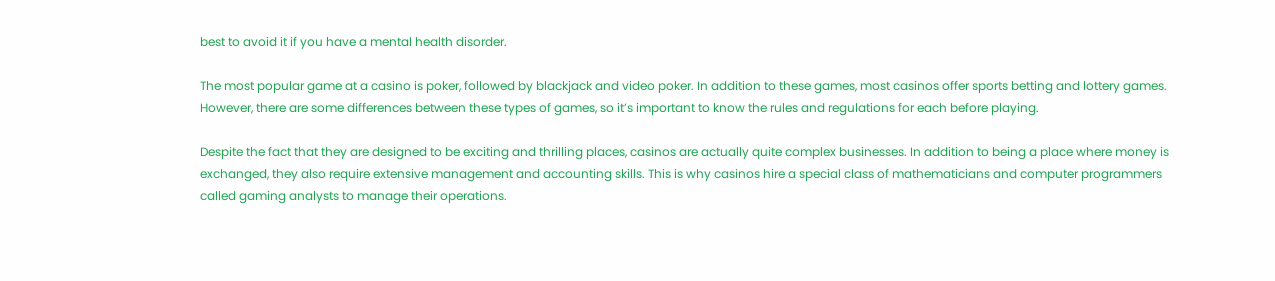best to avoid it if you have a mental health disorder.

The most popular game at a casino is poker, followed by blackjack and video poker. In addition to these games, most casinos offer sports betting and lottery games. However, there are some differences between these types of games, so it’s important to know the rules and regulations for each before playing.

Despite the fact that they are designed to be exciting and thrilling places, casinos are actually quite complex businesses. In addition to being a place where money is exchanged, they also require extensive management and accounting skills. This is why casinos hire a special class of mathematicians and computer programmers called gaming analysts to manage their operations.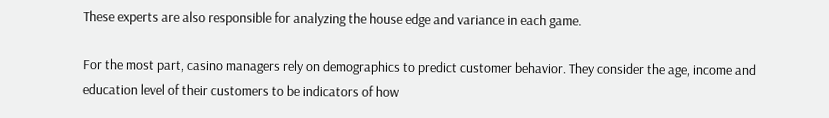These experts are also responsible for analyzing the house edge and variance in each game.

For the most part, casino managers rely on demographics to predict customer behavior. They consider the age, income and education level of their customers to be indicators of how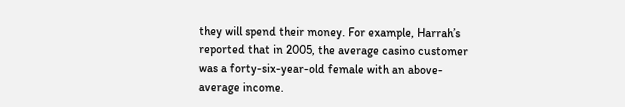they will spend their money. For example, Harrah’s reported that in 2005, the average casino customer was a forty-six-year-old female with an above-average income.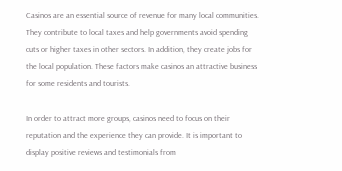Casinos are an essential source of revenue for many local communities. They contribute to local taxes and help governments avoid spending cuts or higher taxes in other sectors. In addition, they create jobs for the local population. These factors make casinos an attractive business for some residents and tourists.

In order to attract more groups, casinos need to focus on their reputation and the experience they can provide. It is important to display positive reviews and testimonials from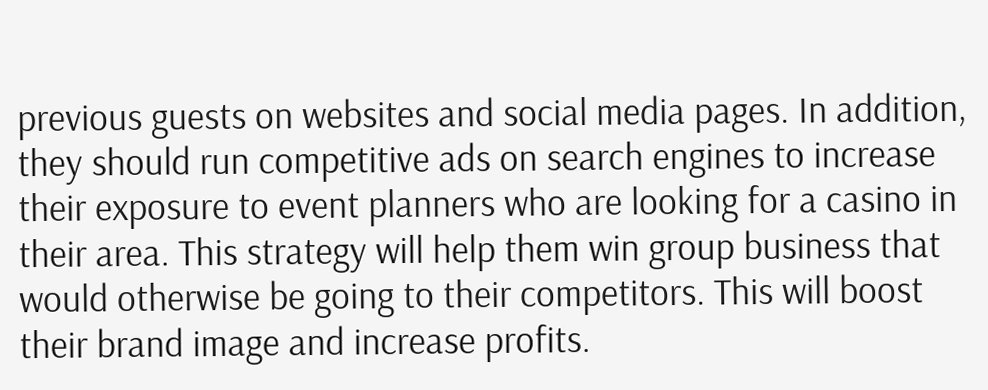previous guests on websites and social media pages. In addition, they should run competitive ads on search engines to increase their exposure to event planners who are looking for a casino in their area. This strategy will help them win group business that would otherwise be going to their competitors. This will boost their brand image and increase profits.